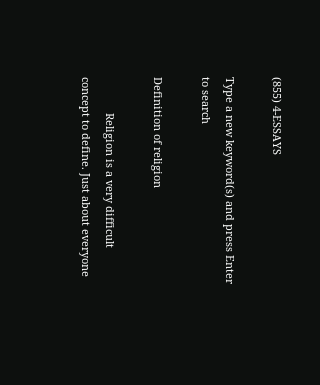(855) 4-ESSAYS

Type a new keyword(s) and press Enter to search

Definition of religion

            Religion is a very difficult concept to define. Just about everyone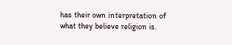has their own interpretation of what they believe religion is.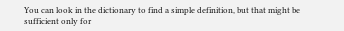You can look in the dictionary to find a simple definition, but that might be sufficient only for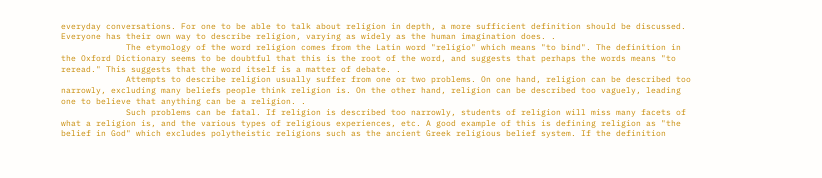everyday conversations. For one to be able to talk about religion in depth, a more sufficient definition should be discussed. Everyone has their own way to describe religion, varying as widely as the human imagination does. .
             The etymology of the word religion comes from the Latin word "religio" which means "to bind". The definition in the Oxford Dictionary seems to be doubtful that this is the root of the word, and suggests that perhaps the words means "to reread." This suggests that the word itself is a matter of debate. .
             Attempts to describe religion usually suffer from one or two problems. On one hand, religion can be described too narrowly, excluding many beliefs people think religion is. On the other hand, religion can be described too vaguely, leading one to believe that anything can be a religion. .
             Such problems can be fatal. If religion is described too narrowly, students of religion will miss many facets of what a religion is, and the various types of religious experiences, etc. A good example of this is defining religion as "the belief in God" which excludes polytheistic religions such as the ancient Greek religious belief system. If the definition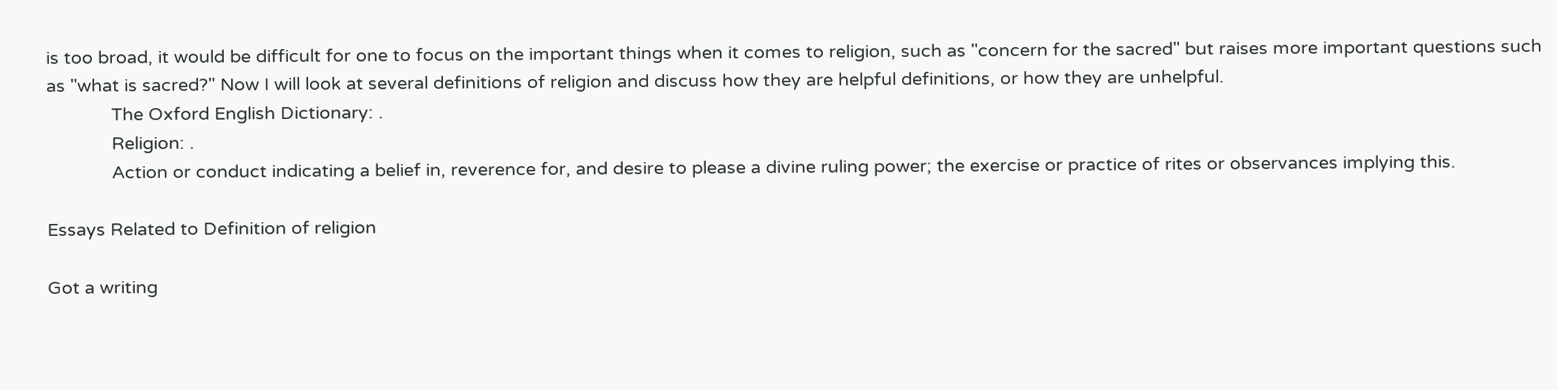is too broad, it would be difficult for one to focus on the important things when it comes to religion, such as "concern for the sacred" but raises more important questions such as "what is sacred?" Now I will look at several definitions of religion and discuss how they are helpful definitions, or how they are unhelpful.
             The Oxford English Dictionary: .
             Religion: .
             Action or conduct indicating a belief in, reverence for, and desire to please a divine ruling power; the exercise or practice of rites or observances implying this.

Essays Related to Definition of religion

Got a writing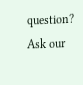question? Ask our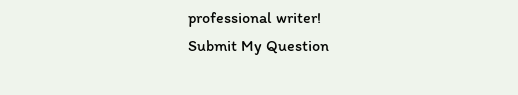professional writer!
Submit My Question